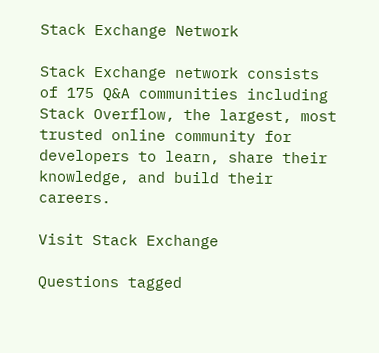Stack Exchange Network

Stack Exchange network consists of 175 Q&A communities including Stack Overflow, the largest, most trusted online community for developers to learn, share their knowledge, and build their careers.

Visit Stack Exchange

Questions tagged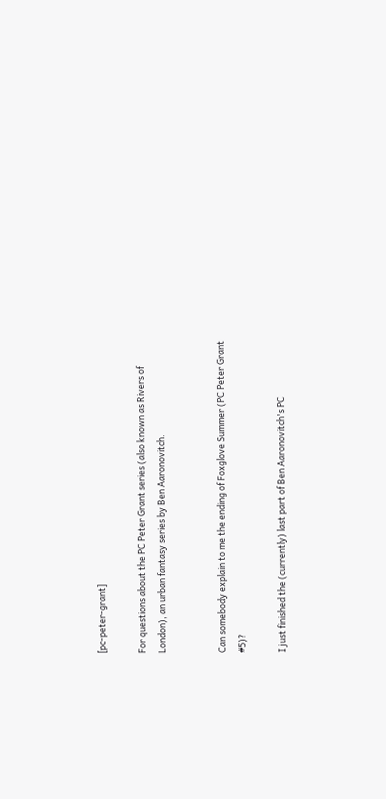[pc-peter-grant]

For questions about the PC Peter Grant series (also known as Rivers of London), an urban fantasy series by Ben Aaronovitch.


Can somebody explain to me the ending of Foxglove Summer (PC Peter Grant #5)?

I just finished the (currently) last part of Ben Aaronovitch's PC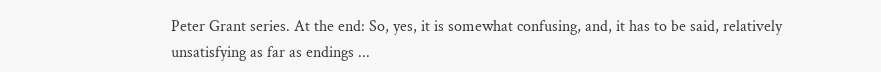Peter Grant series. At the end: So, yes, it is somewhat confusing, and, it has to be said, relatively unsatisfying as far as endings ...